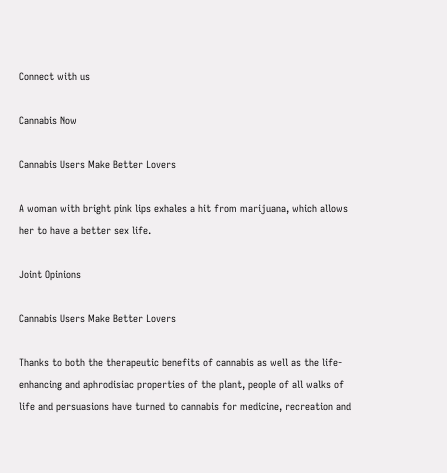Connect with us

Cannabis Now

Cannabis Users Make Better Lovers

A woman with bright pink lips exhales a hit from marijuana, which allows her to have a better sex life.

Joint Opinions

Cannabis Users Make Better Lovers

Thanks to both the therapeutic benefits of cannabis as well as the life-enhancing and aphrodisiac properties of the plant, people of all walks of life and persuasions have turned to cannabis for medicine, recreation and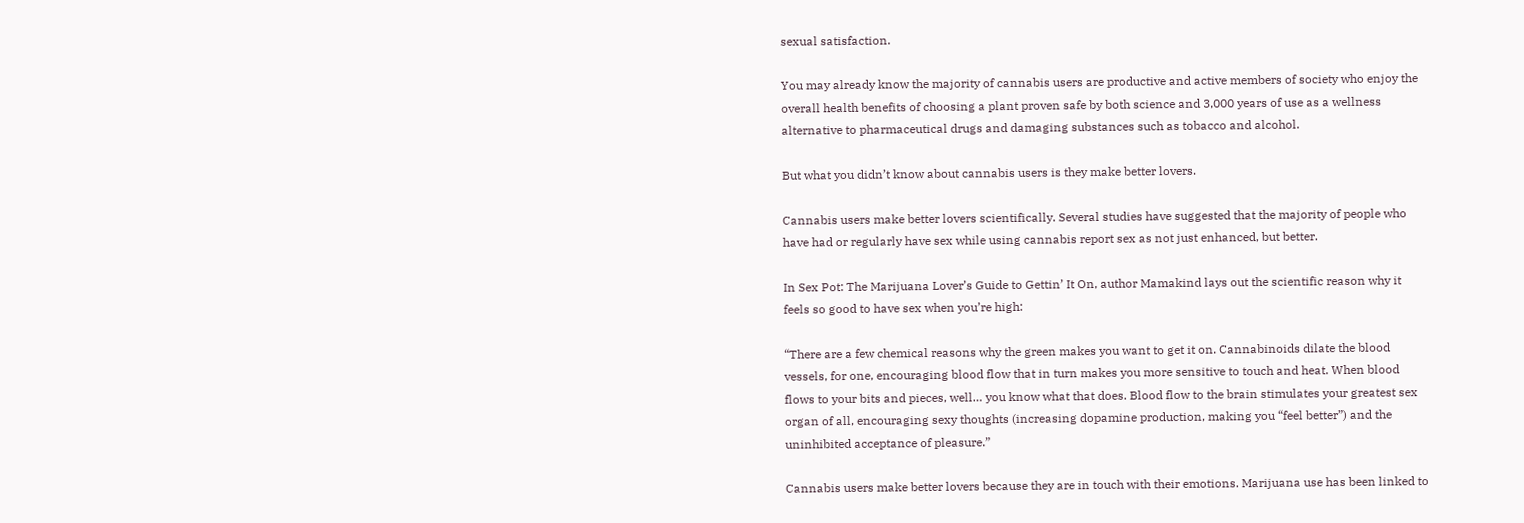sexual satisfaction.

You may already know the majority of cannabis users are productive and active members of society who enjoy the overall health benefits of choosing a plant proven safe by both science and 3,000 years of use as a wellness alternative to pharmaceutical drugs and damaging substances such as tobacco and alcohol.

But what you didn’t know about cannabis users is they make better lovers.

Cannabis users make better lovers scientifically. Several studies have suggested that the majority of people who have had or regularly have sex while using cannabis report sex as not just enhanced, but better.

In Sex Pot: The Marijuana Lover’s Guide to Gettin’ It On, author Mamakind lays out the scientific reason why it feels so good to have sex when you’re high:

“There are a few chemical reasons why the green makes you want to get it on. Cannabinoids dilate the blood vessels, for one, encouraging blood flow that in turn makes you more sensitive to touch and heat. When blood flows to your bits and pieces, well… you know what that does. Blood flow to the brain stimulates your greatest sex organ of all, encouraging sexy thoughts (increasing dopamine production, making you “feel better”) and the uninhibited acceptance of pleasure.”

Cannabis users make better lovers because they are in touch with their emotions. Marijuana use has been linked to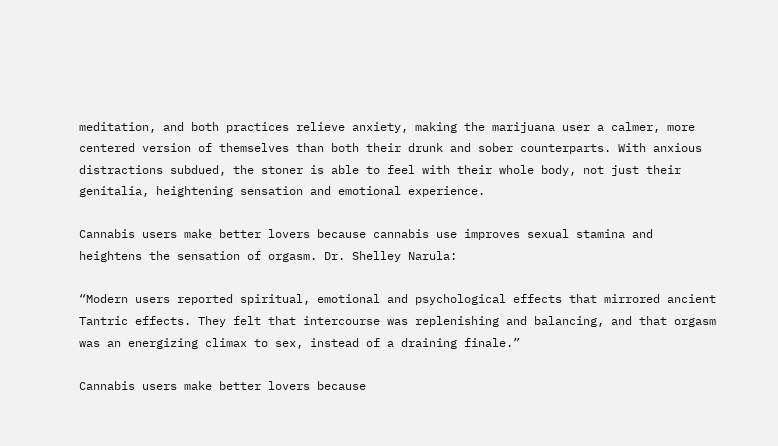meditation, and both practices relieve anxiety, making the marijuana user a calmer, more centered version of themselves than both their drunk and sober counterparts. With anxious distractions subdued, the stoner is able to feel with their whole body, not just their genitalia, heightening sensation and emotional experience.

Cannabis users make better lovers because cannabis use improves sexual stamina and heightens the sensation of orgasm. Dr. Shelley Narula:

“Modern users reported spiritual, emotional and psychological effects that mirrored ancient Tantric effects. They felt that intercourse was replenishing and balancing, and that orgasm was an energizing climax to sex, instead of a draining finale.”

Cannabis users make better lovers because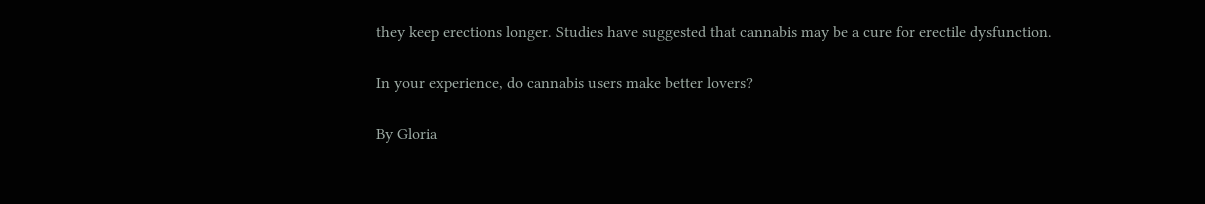they keep erections longer. Studies have suggested that cannabis may be a cure for erectile dysfunction.

In your experience, do cannabis users make better lovers?

By Gloria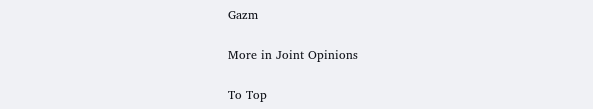Gazm

More in Joint Opinions

To Top